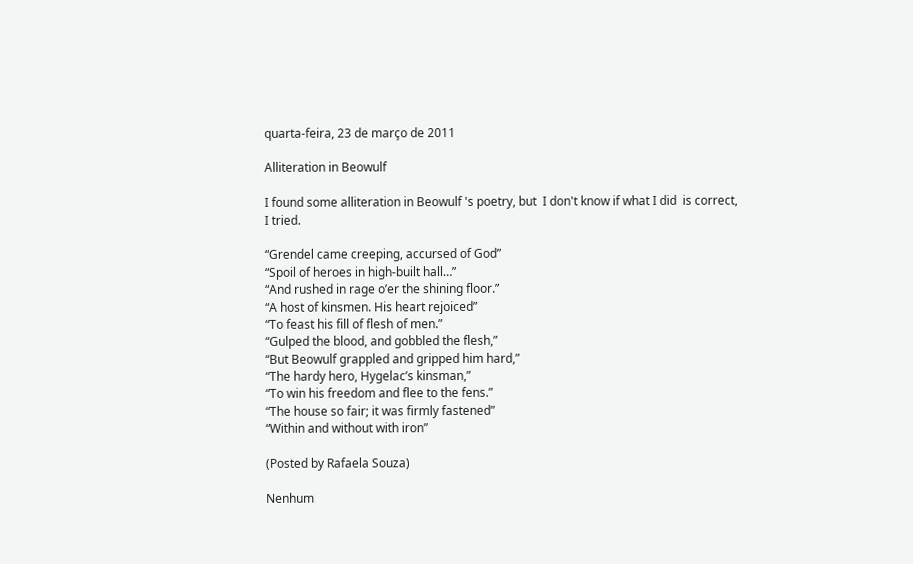quarta-feira, 23 de março de 2011

Alliteration in Beowulf

I found some alliteration in Beowulf 's poetry, but  I don't know if what I did  is correct, I tried.

“Grendel came creeping, accursed of God”
“Spoil of heroes in high-built hall…”
“And rushed in rage o’er the shining floor.”
“A host of kinsmen. His heart rejoiced”
“To feast his fill of flesh of men.”
“Gulped the blood, and gobbled the flesh,”
“But Beowulf grappled and gripped him hard,”
“The hardy hero, Hygelac’s kinsman,”
“To win his freedom and flee to the fens.”
“The house so fair; it was firmly fastened”
“Within and without with iron”

(Posted by Rafaela Souza)

Nenhum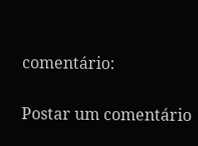comentário:

Postar um comentário